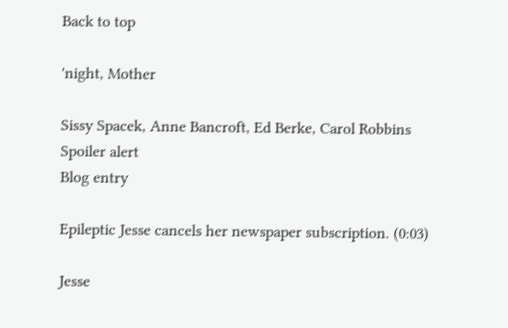Back to top

'night, Mother

Sissy Spacek, Anne Bancroft, Ed Berke, Carol Robbins
Spoiler alert
Blog entry

Epileptic Jesse cancels her newspaper subscription. (0:03)

Jesse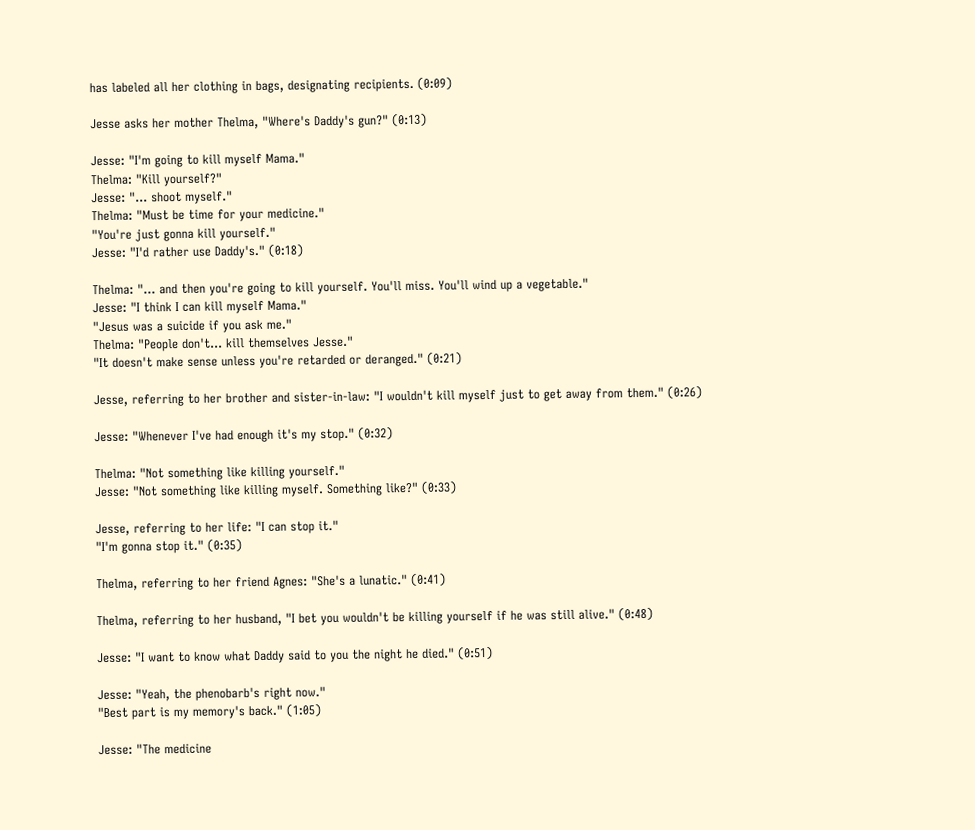has labeled all her clothing in bags, designating recipients. (0:09)

Jesse asks her mother Thelma, "Where's Daddy's gun?" (0:13)

Jesse: "I'm going to kill myself Mama."
Thelma: "Kill yourself?"
Jesse: "... shoot myself."
Thelma: "Must be time for your medicine."
"You're just gonna kill yourself."
Jesse: "I'd rather use Daddy's." (0:18)

Thelma: "... and then you're going to kill yourself. You'll miss. You'll wind up a vegetable."
Jesse: "I think I can kill myself Mama."
"Jesus was a suicide if you ask me."
Thelma: "People don't... kill themselves Jesse."
"It doesn't make sense unless you're retarded or deranged." (0:21)

Jesse, referring to her brother and sister-in-law: "I wouldn't kill myself just to get away from them." (0:26)

Jesse: "Whenever I've had enough it's my stop." (0:32)

Thelma: "Not something like killing yourself."
Jesse: "Not something like killing myself. Something like?" (0:33)

Jesse, referring to her life: "I can stop it."
"I'm gonna stop it." (0:35)

Thelma, referring to her friend Agnes: "She's a lunatic." (0:41)

Thelma, referring to her husband, "I bet you wouldn't be killing yourself if he was still alive." (0:48)

Jesse: "I want to know what Daddy said to you the night he died." (0:51)

Jesse: "Yeah, the phenobarb's right now."
"Best part is my memory's back." (1:05)

Jesse: "The medicine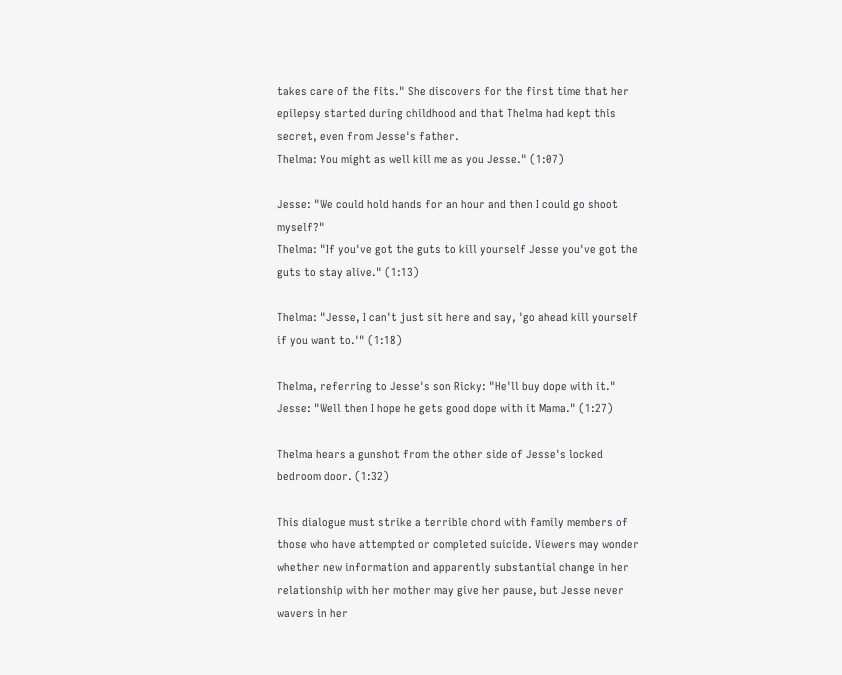takes care of the fits." She discovers for the first time that her epilepsy started during childhood and that Thelma had kept this secret, even from Jesse's father.
Thelma: You might as well kill me as you Jesse." (1:07)

Jesse: "We could hold hands for an hour and then I could go shoot myself?"
Thelma: "If you've got the guts to kill yourself Jesse you've got the guts to stay alive." (1:13)

Thelma: "Jesse, I can't just sit here and say, 'go ahead kill yourself if you want to.'" (1:18)

Thelma, referring to Jesse's son Ricky: "He'll buy dope with it."
Jesse: "Well then I hope he gets good dope with it Mama." (1:27)

Thelma hears a gunshot from the other side of Jesse's locked bedroom door. (1:32)

This dialogue must strike a terrible chord with family members of those who have attempted or completed suicide. Viewers may wonder whether new information and apparently substantial change in her relationship with her mother may give her pause, but Jesse never wavers in her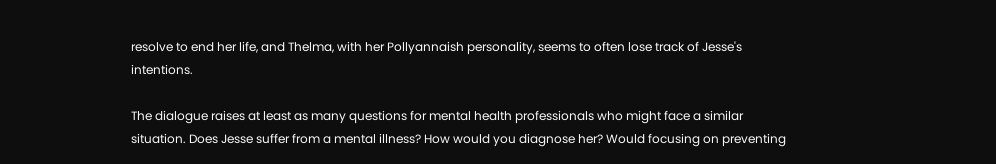resolve to end her life, and Thelma, with her Pollyannaish personality, seems to often lose track of Jesse's intentions.

The dialogue raises at least as many questions for mental health professionals who might face a similar situation. Does Jesse suffer from a mental illness? How would you diagnose her? Would focusing on preventing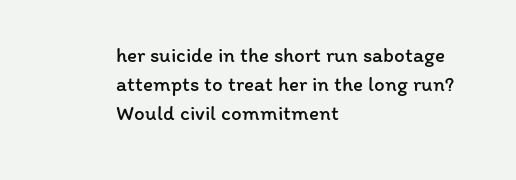her suicide in the short run sabotage attempts to treat her in the long run? Would civil commitment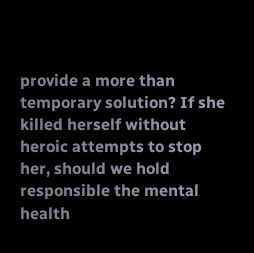provide a more than temporary solution? If she killed herself without heroic attempts to stop her, should we hold responsible the mental health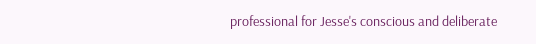professional for Jesse's conscious and deliberate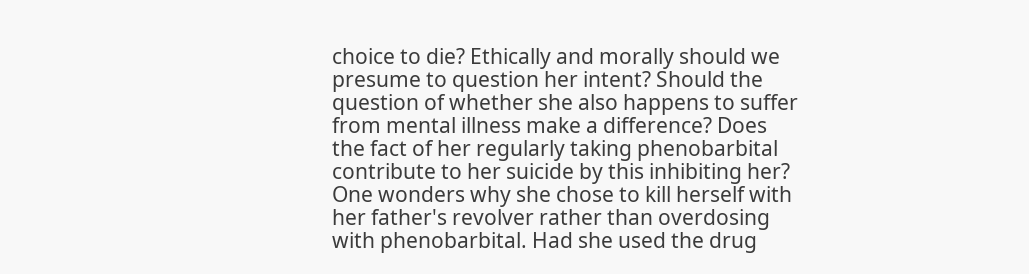choice to die? Ethically and morally should we presume to question her intent? Should the question of whether she also happens to suffer from mental illness make a difference? Does the fact of her regularly taking phenobarbital contribute to her suicide by this inhibiting her? One wonders why she chose to kill herself with her father's revolver rather than overdosing with phenobarbital. Had she used the drug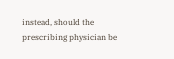instead, should the prescribing physician be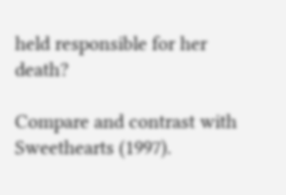held responsible for her death?

Compare and contrast with Sweethearts (1997).